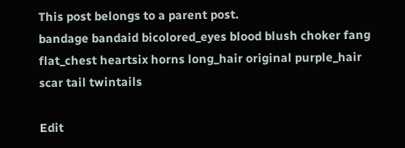This post belongs to a parent post.
bandage bandaid bicolored_eyes blood blush choker fang flat_chest heartsix horns long_hair original purple_hair scar tail twintails

Edit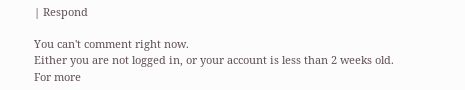| Respond

You can't comment right now.
Either you are not logged in, or your account is less than 2 weeks old.
For more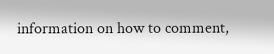information on how to comment,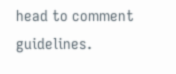head to comment guidelines.